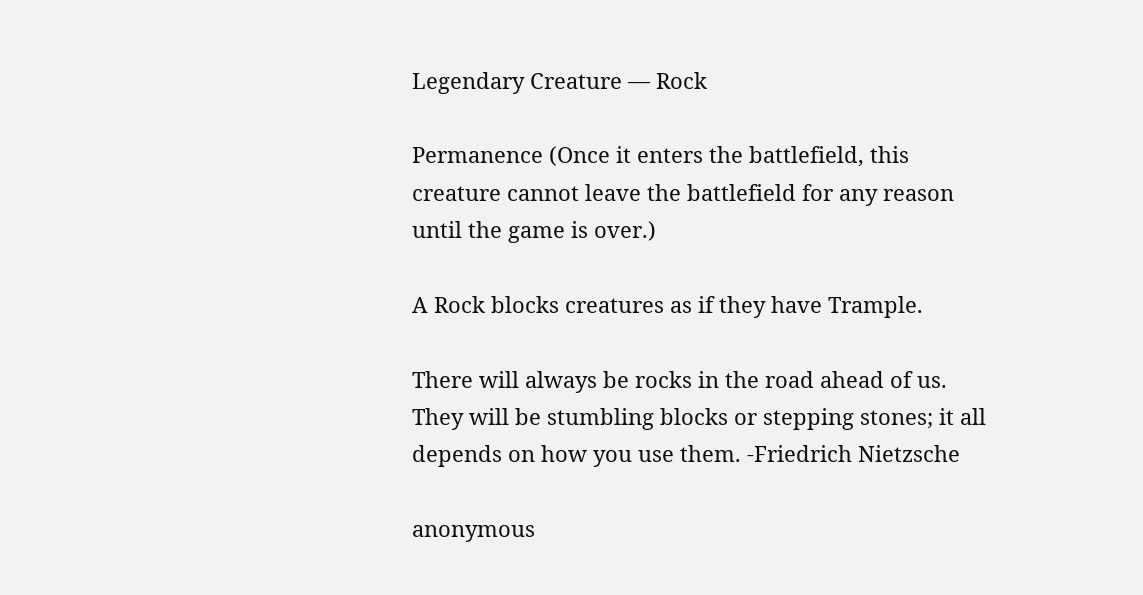Legendary Creature — Rock

Permanence (Once it enters the battlefield, this creature cannot leave the battlefield for any reason until the game is over.)

A Rock blocks creatures as if they have Trample.

There will always be rocks in the road ahead of us. They will be stumbling blocks or stepping stones; it all depends on how you use them. -Friedrich Nietzsche

anonymous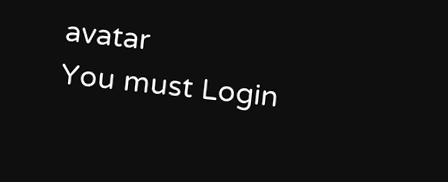avatar
You must Login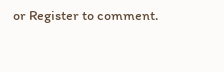or Register to comment.